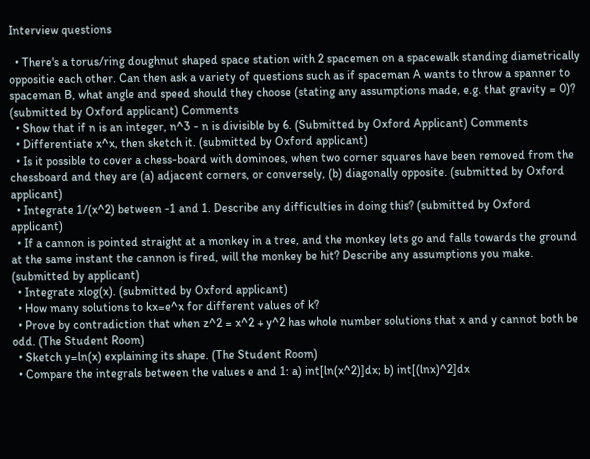Interview questions

  • There's a torus/ring doughnut shaped space station with 2 spacemen on a spacewalk standing diametrically oppositie each other. Can then ask a variety of questions such as if spaceman A wants to throw a spanner to spaceman B, what angle and speed should they choose (stating any assumptions made, e.g. that gravity = 0)? (submitted by Oxford applicant) Comments
  • Show that if n is an integer, n^3 - n is divisible by 6. (Submitted by Oxford Applicant) Comments
  • Differentiate x^x, then sketch it. (submitted by Oxford applicant)
  • Is it possible to cover a chess-board with dominoes, when two corner squares have been removed from the chessboard and they are (a) adjacent corners, or conversely, (b) diagonally opposite. (submitted by Oxford applicant)
  • Integrate 1/(x^2) between -1 and 1. Describe any difficulties in doing this? (submitted by Oxford applicant)
  • If a cannon is pointed straight at a monkey in a tree, and the monkey lets go and falls towards the ground at the same instant the cannon is fired, will the monkey be hit? Describe any assumptions you make. (submitted by applicant)
  • Integrate xlog(x). (submitted by Oxford applicant)
  • How many solutions to kx=e^x for different values of k?
  • Prove by contradiction that when z^2 = x^2 + y^2 has whole number solutions that x and y cannot both be odd. (The Student Room)
  • Sketch y=ln(x) explaining its shape. (The Student Room)
  • Compare the integrals between the values e and 1: a) int[ln(x^2)]dx; b) int[(lnx)^2]dx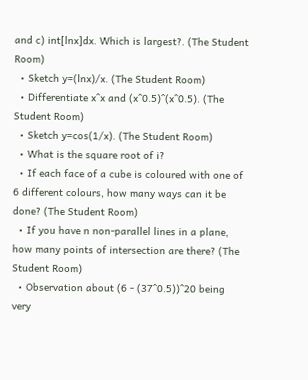and c) int[lnx]dx. Which is largest?. (The Student Room)
  • Sketch y=(lnx)/x. (The Student Room)
  • Differentiate x^x and (x^0.5)^(x^0.5). (The Student Room)
  • Sketch y=cos(1/x). (The Student Room)
  • What is the square root of i?
  • If each face of a cube is coloured with one of 6 different colours, how many ways can it be done? (The Student Room)
  • If you have n non-parallel lines in a plane, how many points of intersection are there? (The Student Room)
  • Observation about (6 - (37^0.5))^20 being very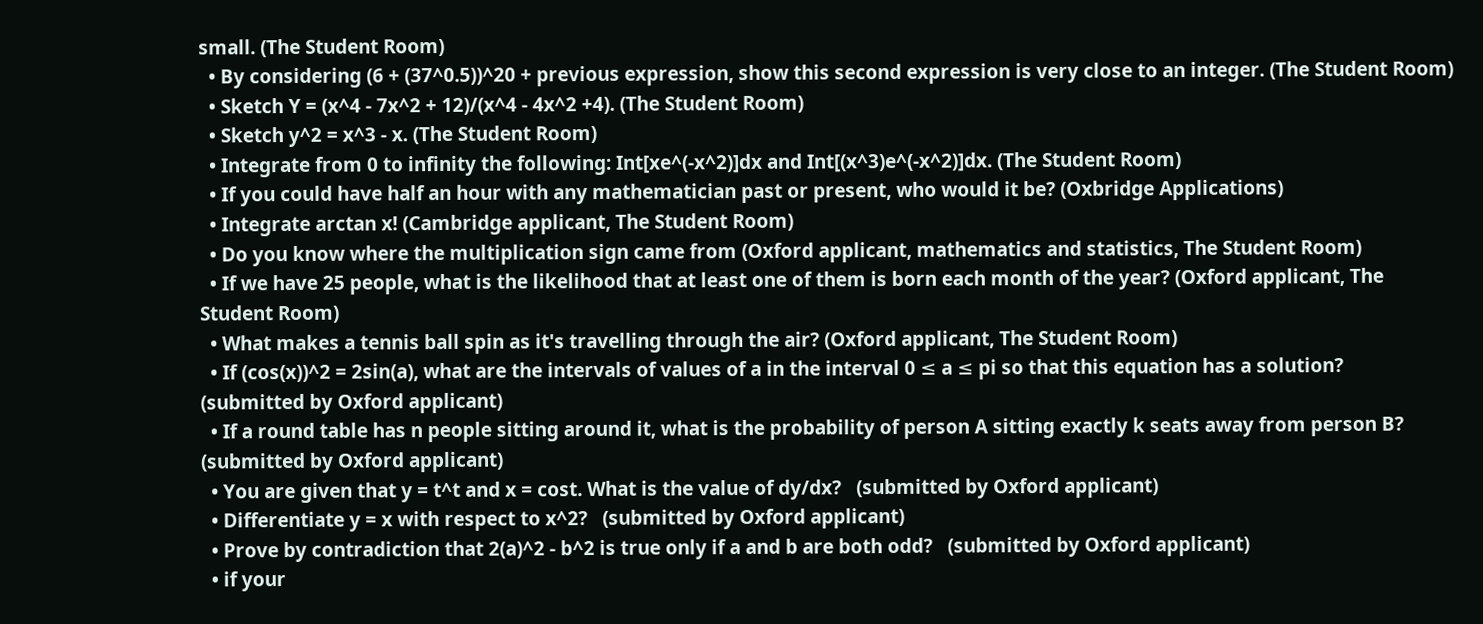small. (The Student Room)
  • By considering (6 + (37^0.5))^20 + previous expression, show this second expression is very close to an integer. (The Student Room)
  • Sketch Y = (x^4 - 7x^2 + 12)/(x^4 - 4x^2 +4). (The Student Room)
  • Sketch y^2 = x^3 - x. (The Student Room)
  • Integrate from 0 to infinity the following: Int[xe^(-x^2)]dx and Int[(x^3)e^(-x^2)]dx. (The Student Room)
  • If you could have half an hour with any mathematician past or present, who would it be? (Oxbridge Applications)
  • Integrate arctan x! (Cambridge applicant, The Student Room)
  • Do you know where the multiplication sign came from (Oxford applicant, mathematics and statistics, The Student Room)
  • If we have 25 people, what is the likelihood that at least one of them is born each month of the year? (Oxford applicant, The Student Room)
  • What makes a tennis ball spin as it's travelling through the air? (Oxford applicant, The Student Room)
  • If (cos(x))^2 = 2sin(a), what are the intervals of values of a in the interval 0 ≤ a ≤ pi so that this equation has a solution?  (submitted by Oxford applicant)
  • If a round table has n people sitting around it, what is the probability of person A sitting exactly k seats away from person B?   (submitted by Oxford applicant)
  • You are given that y = t^t and x = cost. What is the value of dy/dx?   (submitted by Oxford applicant)
  • Differentiate y = x with respect to x^2?   (submitted by Oxford applicant)
  • Prove by contradiction that 2(a)^2 - b^2 is true only if a and b are both odd?   (submitted by Oxford applicant)
  • if your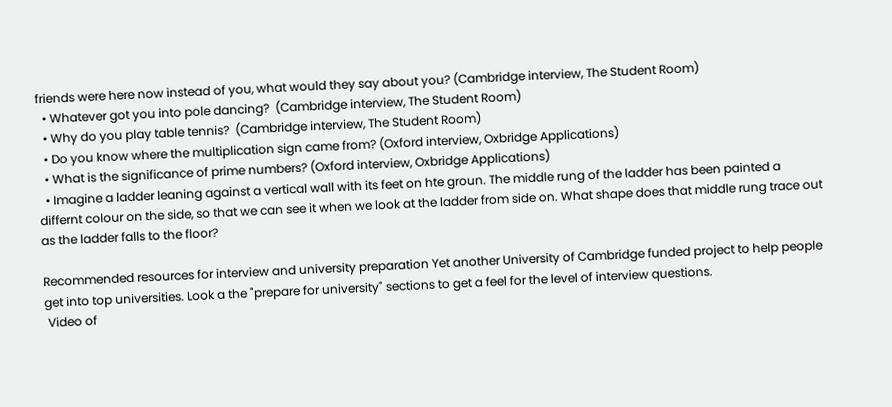friends were here now instead of you, what would they say about you? (Cambridge interview, The Student Room)
  • Whatever got you into pole dancing?  (Cambridge interview, The Student Room)
  • Why do you play table tennis?  (Cambridge interview, The Student Room)
  • Do you know where the multiplication sign came from? (Oxford interview, Oxbridge Applications)
  • What is the significance of prime numbers? (Oxford interview, Oxbridge Applications)
  • Imagine a ladder leaning against a vertical wall with its feet on hte groun. The middle rung of the ladder has been painted a differnt colour on the side, so that we can see it when we look at the ladder from side on. What shape does that middle rung trace out as the ladder falls to the floor?

Recommended resources for interview and university preparation Yet another University of Cambridge funded project to help people get into top universities. Look a the "prepare for university" sections to get a feel for the level of interview questions.
 Video of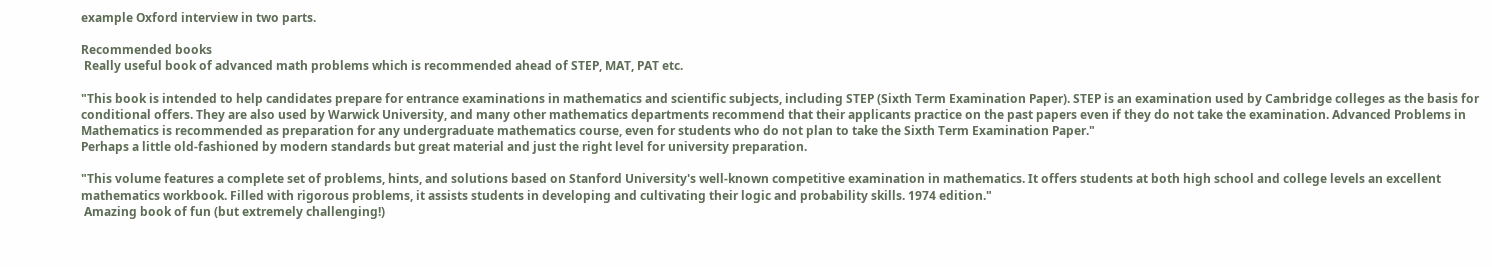example Oxford interview in two parts.

Recommended books
 Really useful book of advanced math problems which is recommended ahead of STEP, MAT, PAT etc.

"This book is intended to help candidates prepare for entrance examinations in mathematics and scientific subjects, including STEP (Sixth Term Examination Paper). STEP is an examination used by Cambridge colleges as the basis for conditional offers. They are also used by Warwick University, and many other mathematics departments recommend that their applicants practice on the past papers even if they do not take the examination. Advanced Problems in Mathematics is recommended as preparation for any undergraduate mathematics course, even for students who do not plan to take the Sixth Term Examination Paper."
Perhaps a little old-fashioned by modern standards but great material and just the right level for university preparation.

"This volume features a complete set of problems, hints, and solutions based on Stanford University's well-known competitive examination in mathematics. It offers students at both high school and college levels an excellent mathematics workbook. Filled with rigorous problems, it assists students in developing and cultivating their logic and probability skills. 1974 edition."
 Amazing book of fun (but extremely challenging!)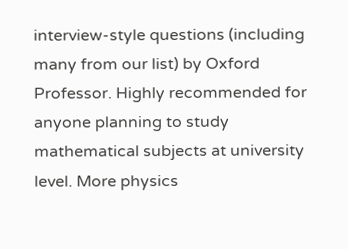interview-style questions (including many from our list) by Oxford Professor. Highly recommended for anyone planning to study mathematical subjects at university level. More physics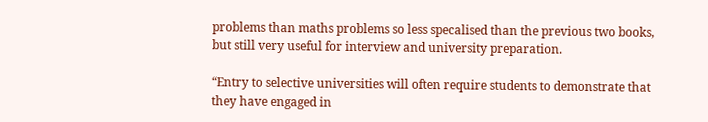problems than maths problems so less specalised than the previous two books, but still very useful for interview and university preparation.

“Entry to selective universities will often require students to demonstrate that they have engaged in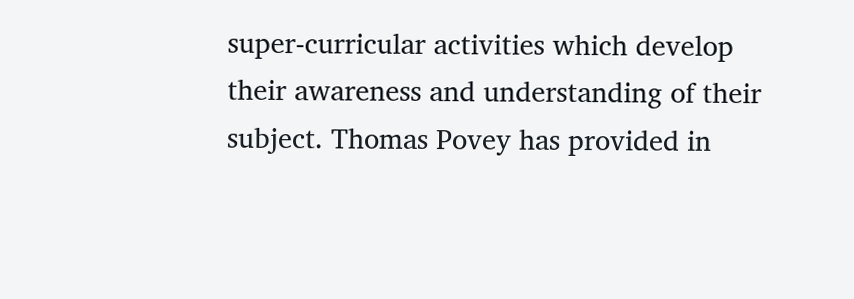super-curricular activities which develop their awareness and understanding of their subject. Thomas Povey has provided in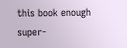this book enough super-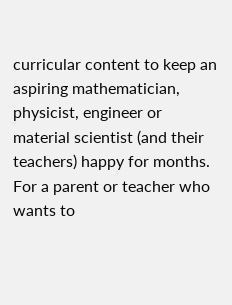curricular content to keep an aspiring mathematician, physicist, engineer or material scientist (and their teachers) happy for months. For a parent or teacher who wants to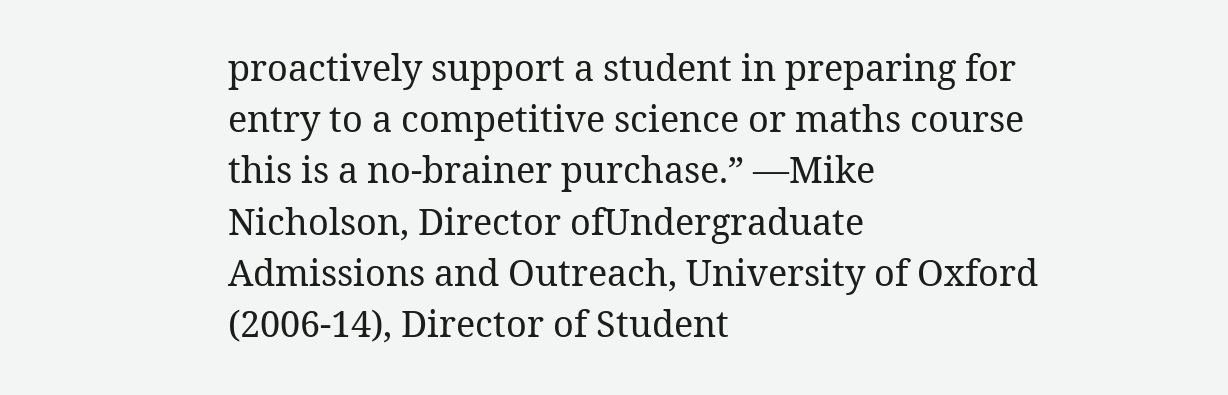proactively support a student in preparing for entry to a competitive science or maths course this is a no-brainer purchase.” —Mike Nicholson, Director ofUndergraduate Admissions and Outreach, University of Oxford (2006-14), Director of Student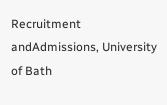Recruitment andAdmissions, University of Bath